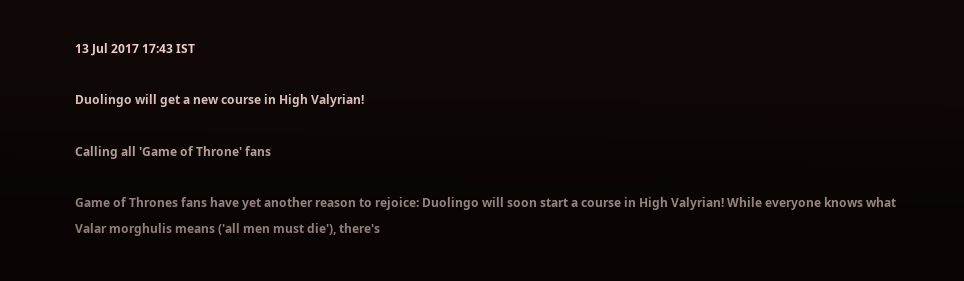13 Jul 2017 17:43 IST

Duolingo will get a new course in High Valyrian!

Calling all 'Game of Throne' fans

Game of Thrones fans have yet another reason to rejoice: Duolingo will soon start a course in High Valyrian! While everyone knows what Valar morghulis means ('all men must die'), there's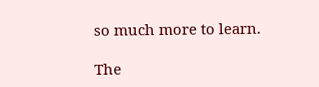so much more to learn.

The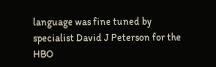language was fine tuned by specialist David J Peterson for the HBO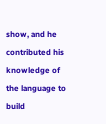show, and he contributed his knowledge of the language to build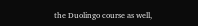the Duolingo course as well,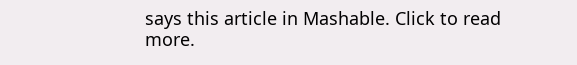says this article in Mashable. Click to read more.